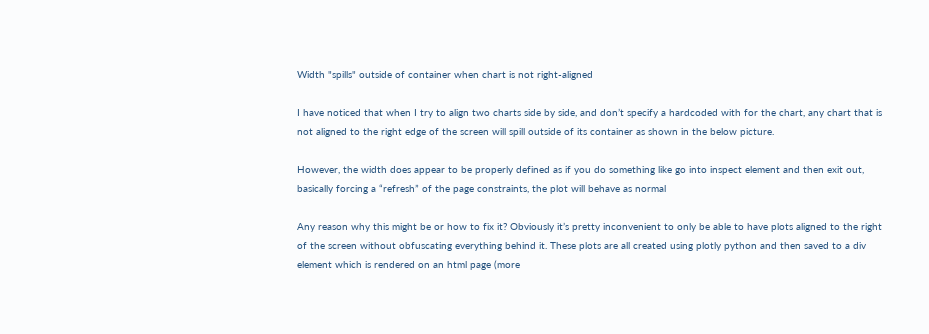Width "spills" outside of container when chart is not right-aligned

I have noticed that when I try to align two charts side by side, and don’t specify a hardcoded with for the chart, any chart that is not aligned to the right edge of the screen will spill outside of its container as shown in the below picture.

However, the width does appear to be properly defined as if you do something like go into inspect element and then exit out, basically forcing a “refresh” of the page constraints, the plot will behave as normal

Any reason why this might be or how to fix it? Obviously it’s pretty inconvenient to only be able to have plots aligned to the right of the screen without obfuscating everything behind it. These plots are all created using plotly python and then saved to a div element which is rendered on an html page (more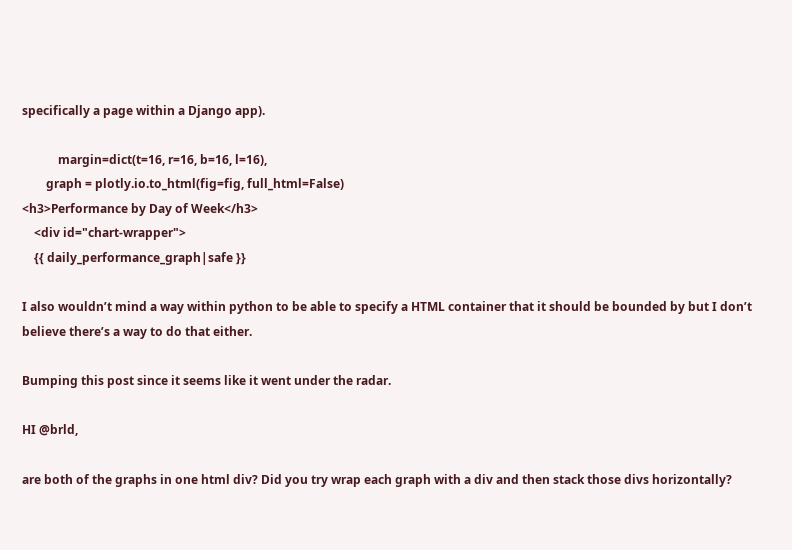specifically a page within a Django app).

            margin=dict(t=16, r=16, b=16, l=16),
        graph = plotly.io.to_html(fig=fig, full_html=False)
<h3>Performance by Day of Week</h3>
    <div id="chart-wrapper">
    {{ daily_performance_graph|safe }}

I also wouldn’t mind a way within python to be able to specify a HTML container that it should be bounded by but I don’t believe there’s a way to do that either.

Bumping this post since it seems like it went under the radar.

HI @brld,

are both of the graphs in one html div? Did you try wrap each graph with a div and then stack those divs horizontally?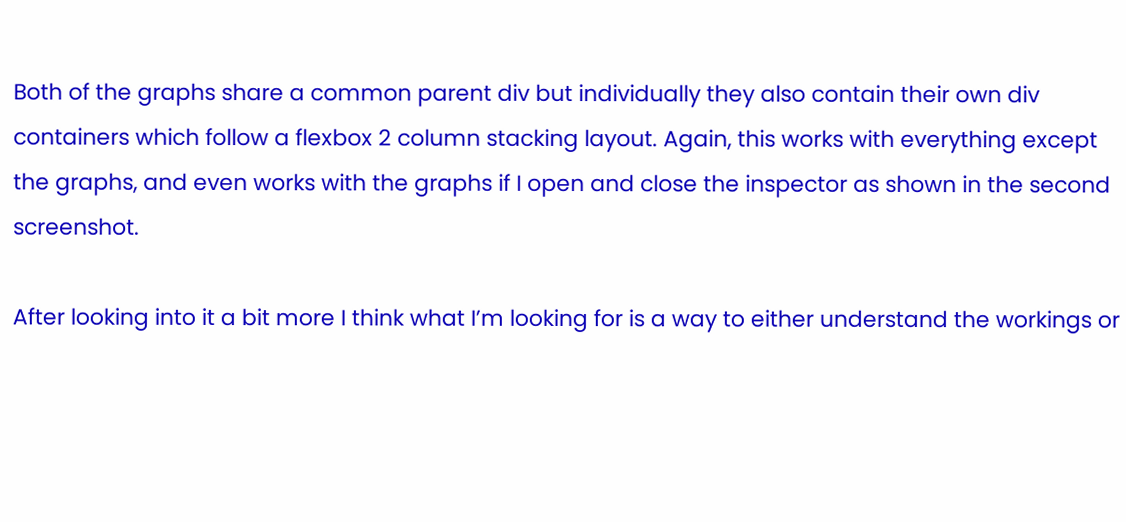Both of the graphs share a common parent div but individually they also contain their own div containers which follow a flexbox 2 column stacking layout. Again, this works with everything except the graphs, and even works with the graphs if I open and close the inspector as shown in the second screenshot.

After looking into it a bit more I think what I’m looking for is a way to either understand the workings or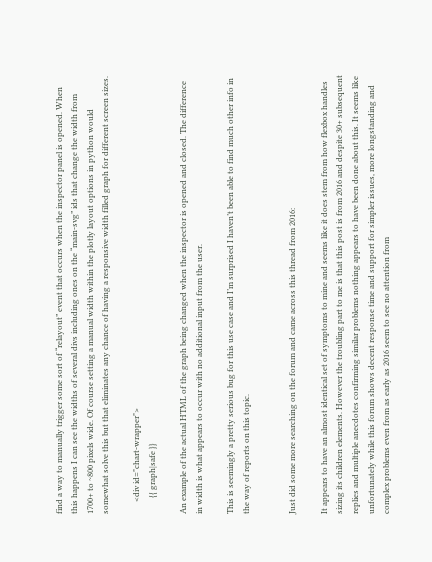find a way to manually trigger some sort of “relayout” event that occurs when the inspector panel is opened. When this happens I can see the widths of several divs including ones on the “main-svg” ids that change the width from 1700+ to ~800 pixels wide. Of course setting a manual width within the plotly layout options in python would somewhat solve this but that eliminates any chance of having a responsive width filled graph for different screen sizes.

      <div id="chart-wrapper">
        {{ graph|safe }}

An example of the actual HTML of the graph being changed when the inspector is opened and closed. The difference in width is what appears to occur with no additional input from the user.

This is seemingly a pretty serious bug for this use case and I’m surprised I haven’t been able to find much other info in the way of reports on this topic.


Just did some more searching on the forum and came across this thread from 2016:

It appears to have an almost identical set of symptoms to mine and seems like it does stem from how flexbox handles sizing its children elements. However the troubling part to me is that this post is from 2016 and despite 30+ subsequent replies and multiple anecdotes confirming similar problems nothing appears to have been done about this. It seems like unfortunately while this forum shows decent response time and support for simpler issues, more longstanding and complex problems even from as early as 2016 seem to see no attention from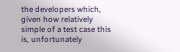the developers which, given how relatively simple of a test case this is, unfortunately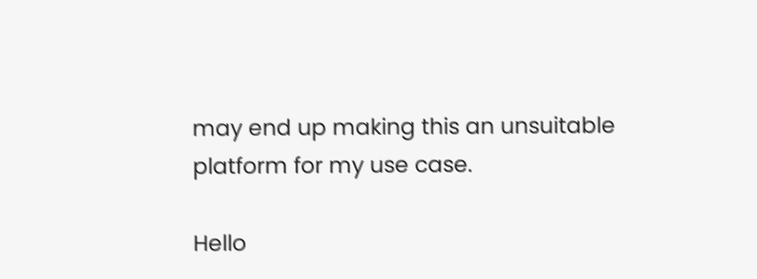may end up making this an unsuitable platform for my use case.

Hello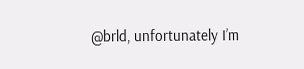@brld, unfortunately I’m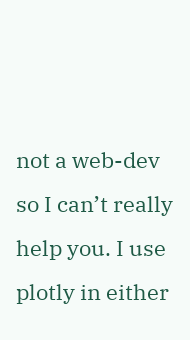not a web-dev so I can’t really help you. I use plotly in either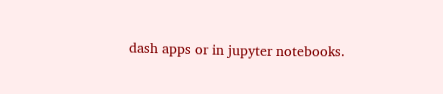dash apps or in jupyter notebooks.